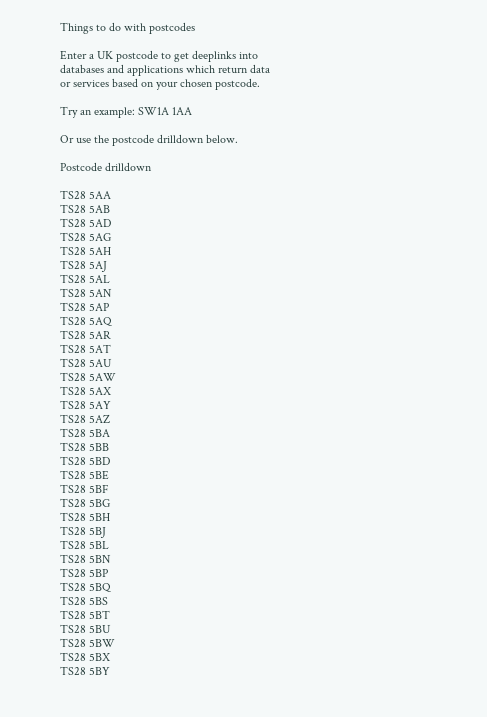Things to do with postcodes

Enter a UK postcode to get deeplinks into databases and applications which return data or services based on your chosen postcode.

Try an example: SW1A 1AA

Or use the postcode drilldown below.

Postcode drilldown

TS28 5AA
TS28 5AB
TS28 5AD
TS28 5AG
TS28 5AH
TS28 5AJ
TS28 5AL
TS28 5AN
TS28 5AP
TS28 5AQ
TS28 5AR
TS28 5AT
TS28 5AU
TS28 5AW
TS28 5AX
TS28 5AY
TS28 5AZ
TS28 5BA
TS28 5BB
TS28 5BD
TS28 5BE
TS28 5BF
TS28 5BG
TS28 5BH
TS28 5BJ
TS28 5BL
TS28 5BN
TS28 5BP
TS28 5BQ
TS28 5BS
TS28 5BT
TS28 5BU
TS28 5BW
TS28 5BX
TS28 5BY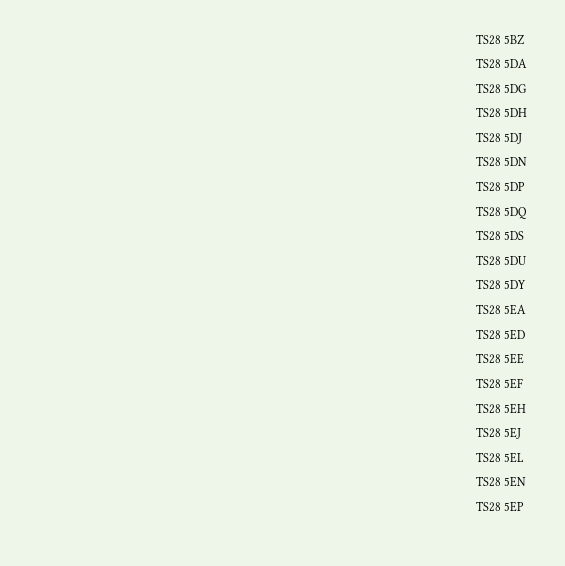TS28 5BZ
TS28 5DA
TS28 5DG
TS28 5DH
TS28 5DJ
TS28 5DN
TS28 5DP
TS28 5DQ
TS28 5DS
TS28 5DU
TS28 5DY
TS28 5EA
TS28 5ED
TS28 5EE
TS28 5EF
TS28 5EH
TS28 5EJ
TS28 5EL
TS28 5EN
TS28 5EP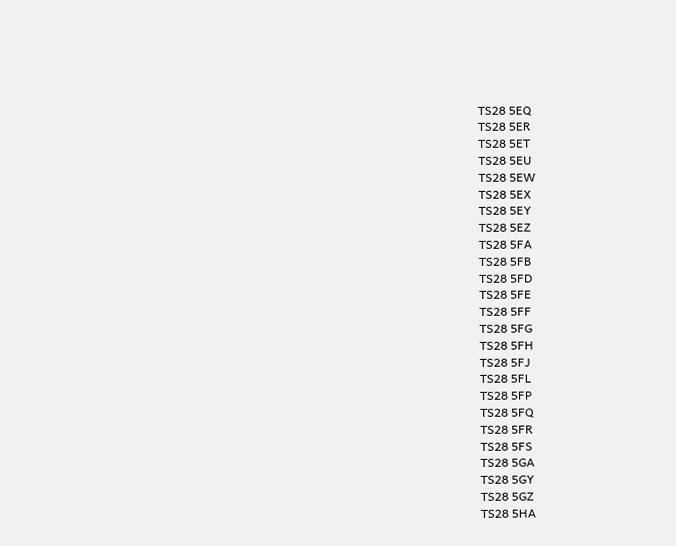TS28 5EQ
TS28 5ER
TS28 5ET
TS28 5EU
TS28 5EW
TS28 5EX
TS28 5EY
TS28 5EZ
TS28 5FA
TS28 5FB
TS28 5FD
TS28 5FE
TS28 5FF
TS28 5FG
TS28 5FH
TS28 5FJ
TS28 5FL
TS28 5FP
TS28 5FQ
TS28 5FR
TS28 5FS
TS28 5GA
TS28 5GY
TS28 5GZ
TS28 5HA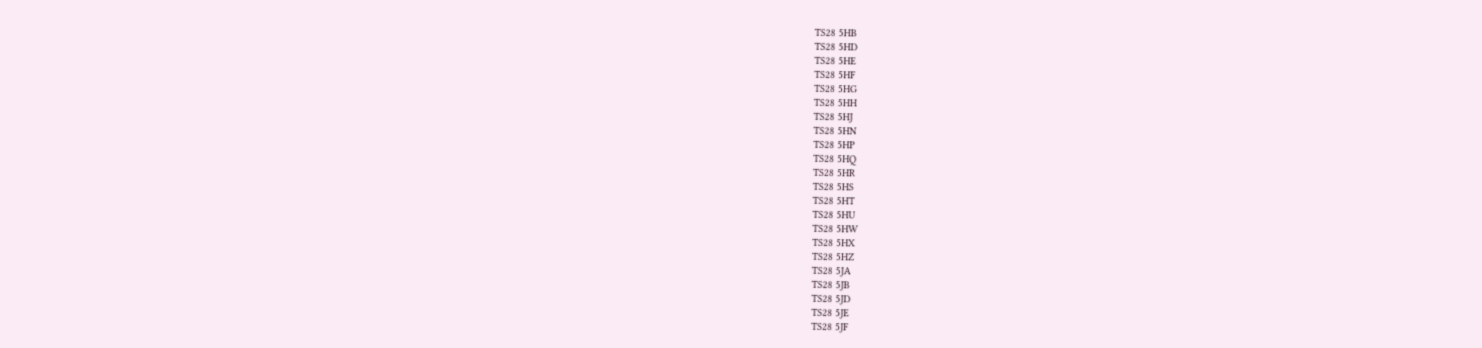TS28 5HB
TS28 5HD
TS28 5HE
TS28 5HF
TS28 5HG
TS28 5HH
TS28 5HJ
TS28 5HN
TS28 5HP
TS28 5HQ
TS28 5HR
TS28 5HS
TS28 5HT
TS28 5HU
TS28 5HW
TS28 5HX
TS28 5HZ
TS28 5JA
TS28 5JB
TS28 5JD
TS28 5JE
TS28 5JF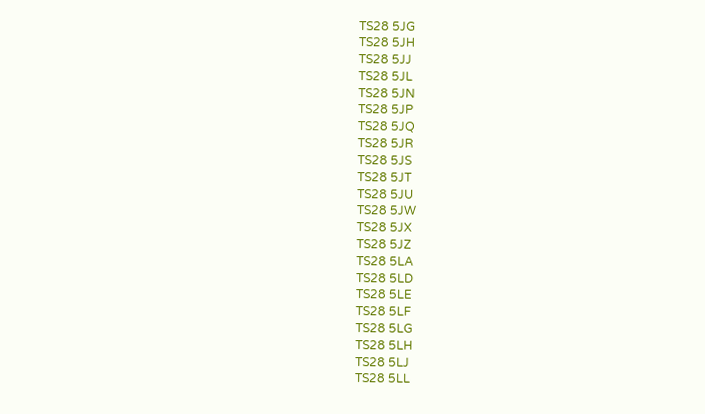TS28 5JG
TS28 5JH
TS28 5JJ
TS28 5JL
TS28 5JN
TS28 5JP
TS28 5JQ
TS28 5JR
TS28 5JS
TS28 5JT
TS28 5JU
TS28 5JW
TS28 5JX
TS28 5JZ
TS28 5LA
TS28 5LD
TS28 5LE
TS28 5LF
TS28 5LG
TS28 5LH
TS28 5LJ
TS28 5LL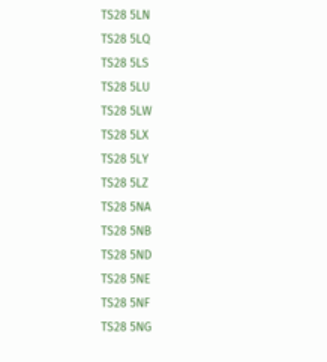TS28 5LN
TS28 5LQ
TS28 5LS
TS28 5LU
TS28 5LW
TS28 5LX
TS28 5LY
TS28 5LZ
TS28 5NA
TS28 5NB
TS28 5ND
TS28 5NE
TS28 5NF
TS28 5NG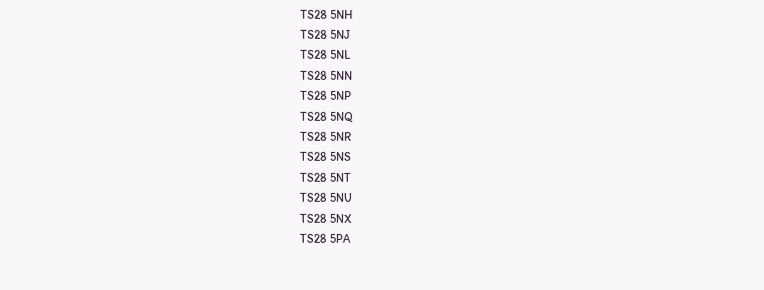TS28 5NH
TS28 5NJ
TS28 5NL
TS28 5NN
TS28 5NP
TS28 5NQ
TS28 5NR
TS28 5NS
TS28 5NT
TS28 5NU
TS28 5NX
TS28 5PA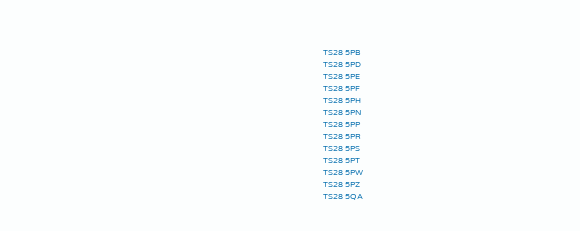TS28 5PB
TS28 5PD
TS28 5PE
TS28 5PF
TS28 5PH
TS28 5PN
TS28 5PP
TS28 5PR
TS28 5PS
TS28 5PT
TS28 5PW
TS28 5PZ
TS28 5QA